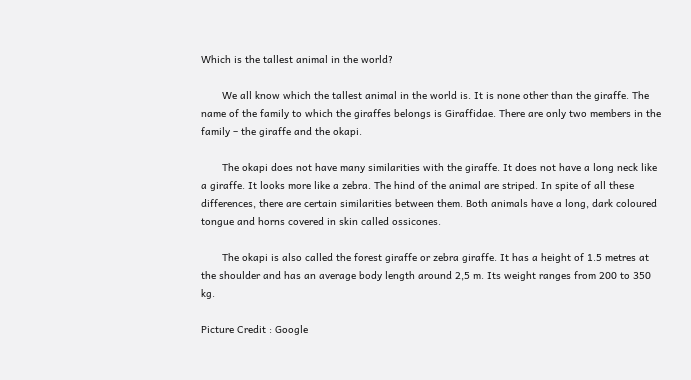Which is the tallest animal in the world?

       We all know which the tallest animal in the world is. It is none other than the giraffe. The name of the family to which the giraffes belongs is Giraffidae. There are only two members in the family – the giraffe and the okapi.

       The okapi does not have many similarities with the giraffe. It does not have a long neck like a giraffe. It looks more like a zebra. The hind of the animal are striped. In spite of all these differences, there are certain similarities between them. Both animals have a long, dark coloured tongue and horns covered in skin called ossicones.

       The okapi is also called the forest giraffe or zebra giraffe. It has a height of 1.5 metres at the shoulder and has an average body length around 2,5 m. Its weight ranges from 200 to 350 kg.

Picture Credit : Google